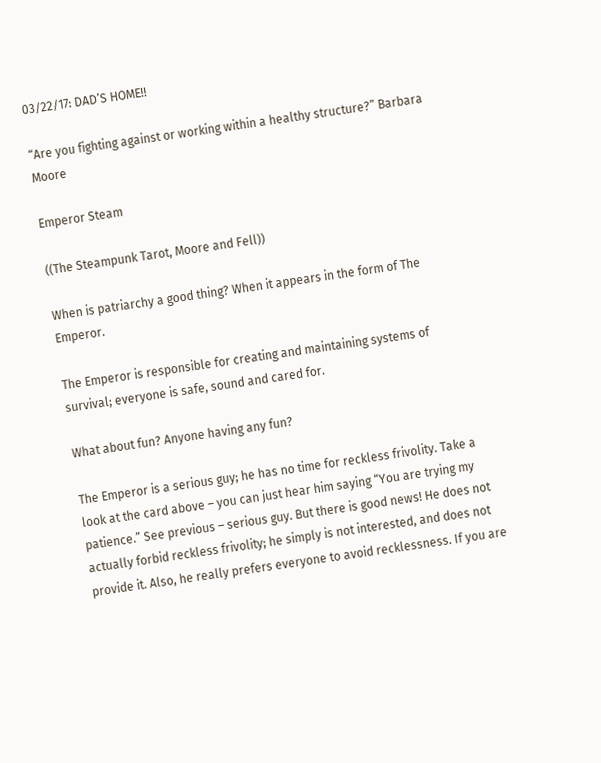03/22/17: DAD’S HOME!!

“Are you fighting against or working within a healthy structure?” Barbara Moore

Emperor Steam

((The Steampunk Tarot, Moore and Fell))

When is patriarchy a good thing? When it appears in the form of The Emperor.

The Emperor is responsible for creating and maintaining systems of survival; everyone is safe, sound and cared for.

What about fun? Anyone having any fun?

The Emperor is a serious guy; he has no time for reckless frivolity. Take a look at the card above – you can just hear him saying “You are trying my patience.” See previous – serious guy. But there is good news! He does not actually forbid reckless frivolity; he simply is not interested, and does not provide it. Also, he really prefers everyone to avoid recklessness. If you are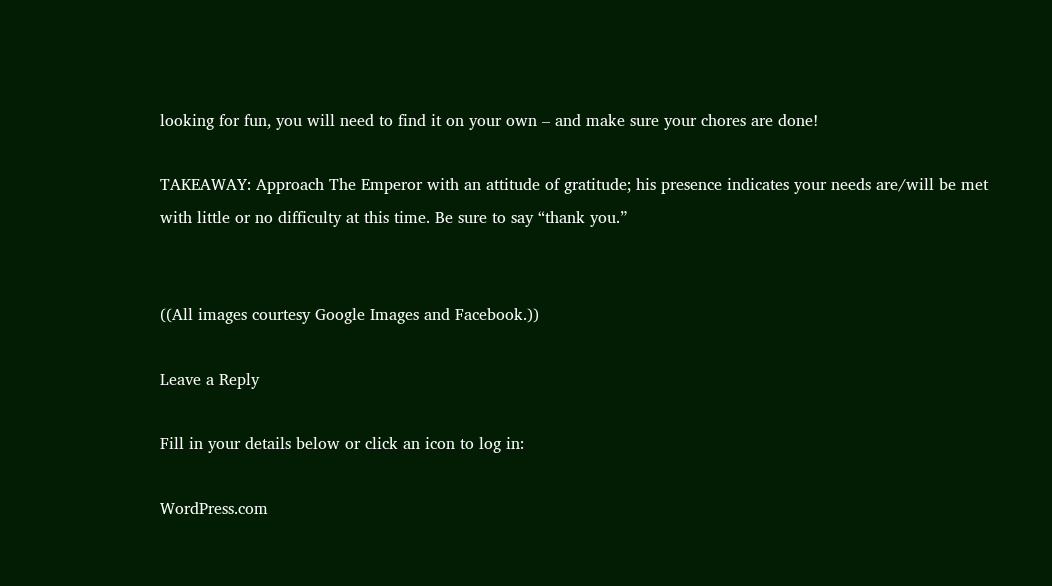looking for fun, you will need to find it on your own – and make sure your chores are done!

TAKEAWAY: Approach The Emperor with an attitude of gratitude; his presence indicates your needs are/will be met with little or no difficulty at this time. Be sure to say “thank you.”


((All images courtesy Google Images and Facebook.))

Leave a Reply

Fill in your details below or click an icon to log in:

WordPress.com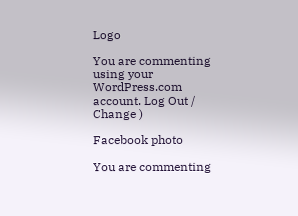Logo

You are commenting using your WordPress.com account. Log Out /  Change )

Facebook photo

You are commenting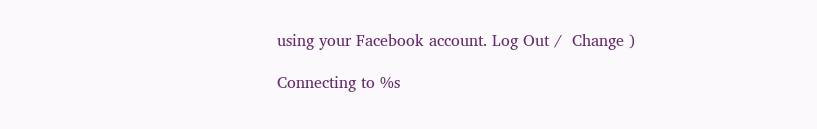using your Facebook account. Log Out /  Change )

Connecting to %s